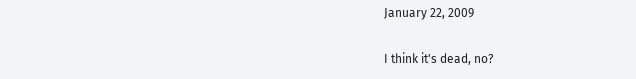January 22, 2009

I think it's dead, no?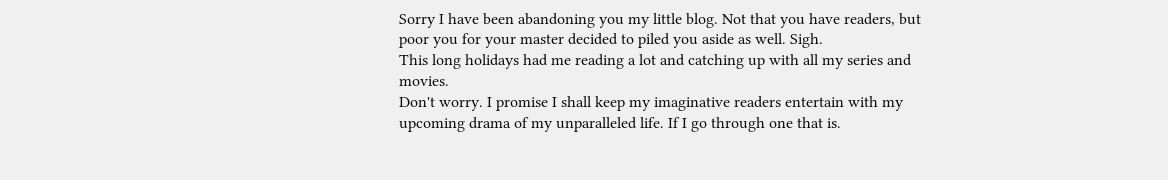Sorry I have been abandoning you my little blog. Not that you have readers, but poor you for your master decided to piled you aside as well. Sigh.
This long holidays had me reading a lot and catching up with all my series and movies.
Don't worry. I promise I shall keep my imaginative readers entertain with my upcoming drama of my unparalleled life. If I go through one that is.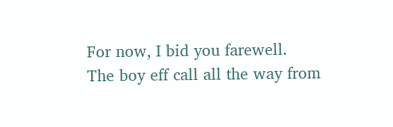For now, I bid you farewell.
The boy eff call all the way from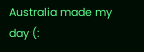Australia made my day (: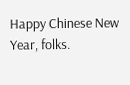Happy Chinese New Year, folks.